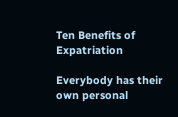Ten Benefits of Expatriation

Everybody has their own personal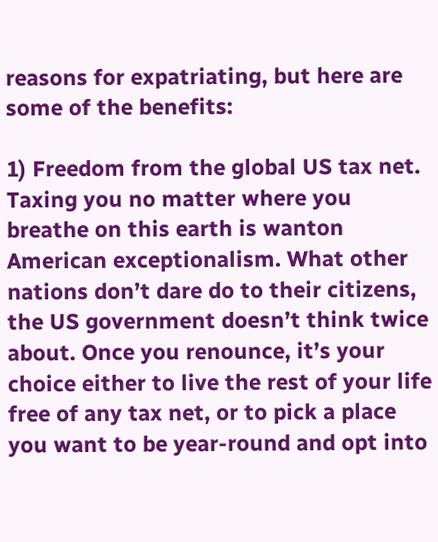reasons for expatriating, but here are some of the benefits:

1) Freedom from the global US tax net. Taxing you no matter where you breathe on this earth is wanton American exceptionalism. What other nations don’t dare do to their citizens, the US government doesn’t think twice about. Once you renounce, it’s your choice either to live the rest of your life free of any tax net, or to pick a place you want to be year-round and opt into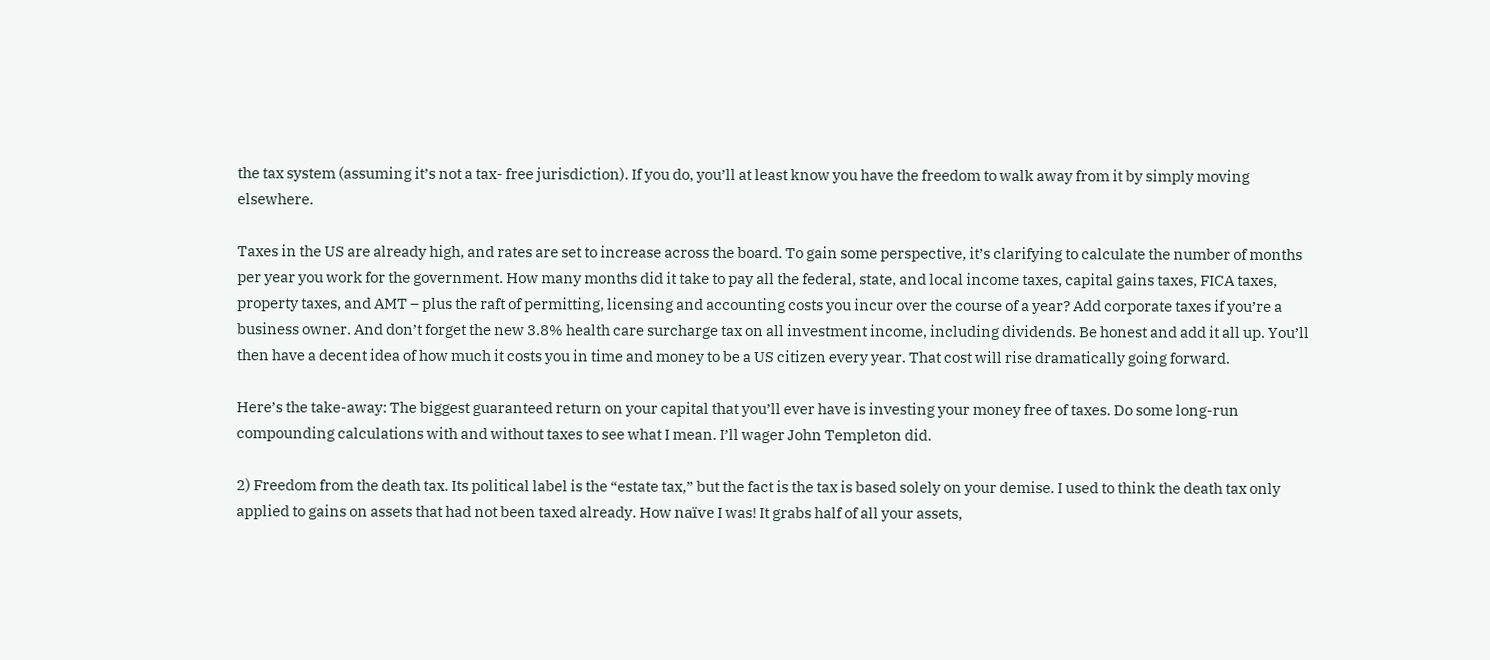the tax system (assuming it’s not a tax- free jurisdiction). If you do, you’ll at least know you have the freedom to walk away from it by simply moving elsewhere.

Taxes in the US are already high, and rates are set to increase across the board. To gain some perspective, it’s clarifying to calculate the number of months per year you work for the government. How many months did it take to pay all the federal, state, and local income taxes, capital gains taxes, FICA taxes, property taxes, and AMT – plus the raft of permitting, licensing and accounting costs you incur over the course of a year? Add corporate taxes if you’re a business owner. And don’t forget the new 3.8% health care surcharge tax on all investment income, including dividends. Be honest and add it all up. You’ll then have a decent idea of how much it costs you in time and money to be a US citizen every year. That cost will rise dramatically going forward.

Here’s the take-away: The biggest guaranteed return on your capital that you’ll ever have is investing your money free of taxes. Do some long-run compounding calculations with and without taxes to see what I mean. I’ll wager John Templeton did.

2) Freedom from the death tax. Its political label is the “estate tax,” but the fact is the tax is based solely on your demise. I used to think the death tax only applied to gains on assets that had not been taxed already. How naïve I was! It grabs half of all your assets,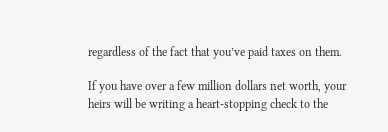regardless of the fact that you’ve paid taxes on them.

If you have over a few million dollars net worth, your heirs will be writing a heart-stopping check to the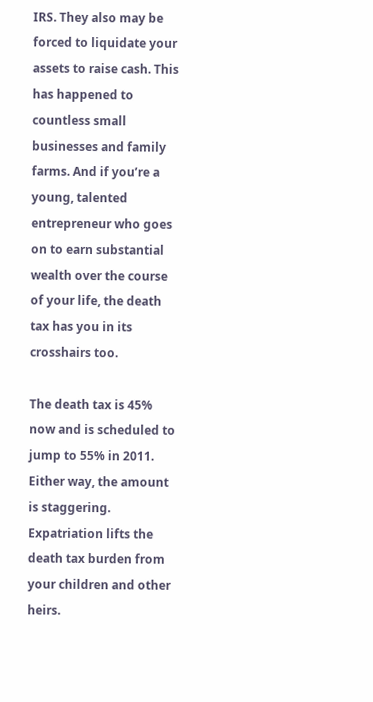IRS. They also may be forced to liquidate your assets to raise cash. This has happened to countless small businesses and family farms. And if you’re a young, talented entrepreneur who goes on to earn substantial wealth over the course of your life, the death tax has you in its crosshairs too.

The death tax is 45% now and is scheduled to jump to 55% in 2011. Either way, the amount is staggering. Expatriation lifts the death tax burden from your children and other heirs.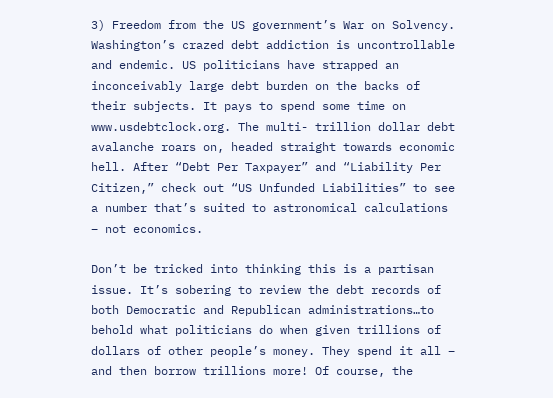3) Freedom from the US government’s War on Solvency. Washington’s crazed debt addiction is uncontrollable and endemic. US politicians have strapped an inconceivably large debt burden on the backs of their subjects. It pays to spend some time on www.usdebtclock.org. The multi- trillion dollar debt avalanche roars on, headed straight towards economic hell. After “Debt Per Taxpayer” and “Liability Per Citizen,” check out “US Unfunded Liabilities” to see a number that’s suited to astronomical calculations – not economics.

Don’t be tricked into thinking this is a partisan issue. It’s sobering to review the debt records of both Democratic and Republican administrations…to behold what politicians do when given trillions of dollars of other people’s money. They spend it all – and then borrow trillions more! Of course, the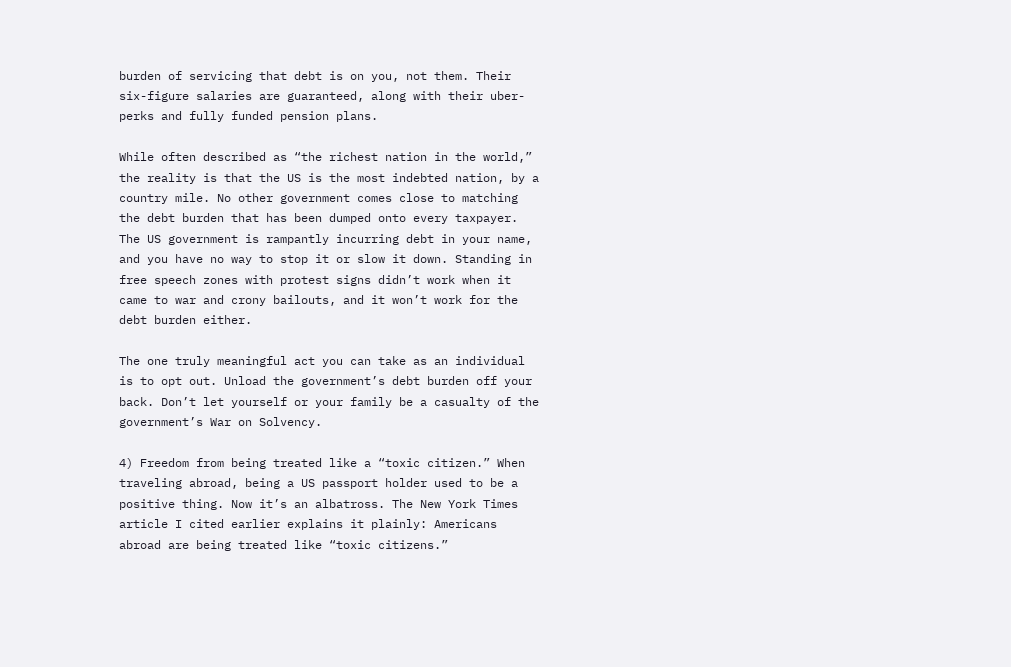burden of servicing that debt is on you, not them. Their six-figure salaries are guaranteed, along with their uber-perks and fully funded pension plans.

While often described as “the richest nation in the world,” the reality is that the US is the most indebted nation, by a country mile. No other government comes close to matching the debt burden that has been dumped onto every taxpayer. The US government is rampantly incurring debt in your name, and you have no way to stop it or slow it down. Standing in free speech zones with protest signs didn’t work when it came to war and crony bailouts, and it won’t work for the debt burden either.

The one truly meaningful act you can take as an individual is to opt out. Unload the government’s debt burden off your back. Don’t let yourself or your family be a casualty of the government’s War on Solvency.

4) Freedom from being treated like a “toxic citizen.” When traveling abroad, being a US passport holder used to be a positive thing. Now it’s an albatross. The New York Times article I cited earlier explains it plainly: Americans abroad are being treated like “toxic citizens.”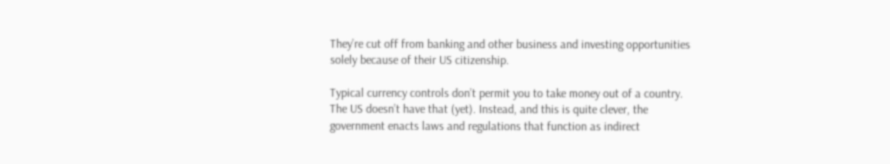They’re cut off from banking and other business and investing opportunities solely because of their US citizenship.

Typical currency controls don’t permit you to take money out of a country. The US doesn’t have that (yet). Instead, and this is quite clever, the government enacts laws and regulations that function as indirect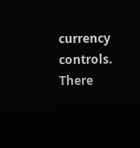currency controls. There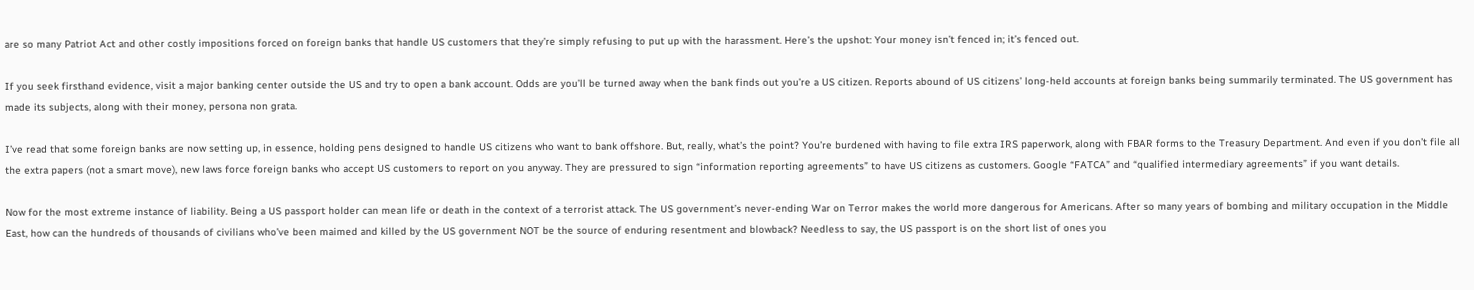are so many Patriot Act and other costly impositions forced on foreign banks that handle US customers that they’re simply refusing to put up with the harassment. Here’s the upshot: Your money isn’t fenced in; it’s fenced out.

If you seek firsthand evidence, visit a major banking center outside the US and try to open a bank account. Odds are you’ll be turned away when the bank finds out you’re a US citizen. Reports abound of US citizens’ long-held accounts at foreign banks being summarily terminated. The US government has made its subjects, along with their money, persona non grata.

I’ve read that some foreign banks are now setting up, in essence, holding pens designed to handle US citizens who want to bank offshore. But, really, what’s the point? You’re burdened with having to file extra IRS paperwork, along with FBAR forms to the Treasury Department. And even if you don’t file all the extra papers (not a smart move), new laws force foreign banks who accept US customers to report on you anyway. They are pressured to sign “information reporting agreements” to have US citizens as customers. Google “FATCA” and “qualified intermediary agreements” if you want details.

Now for the most extreme instance of liability. Being a US passport holder can mean life or death in the context of a terrorist attack. The US government’s never-ending War on Terror makes the world more dangerous for Americans. After so many years of bombing and military occupation in the Middle East, how can the hundreds of thousands of civilians who’ve been maimed and killed by the US government NOT be the source of enduring resentment and blowback? Needless to say, the US passport is on the short list of ones you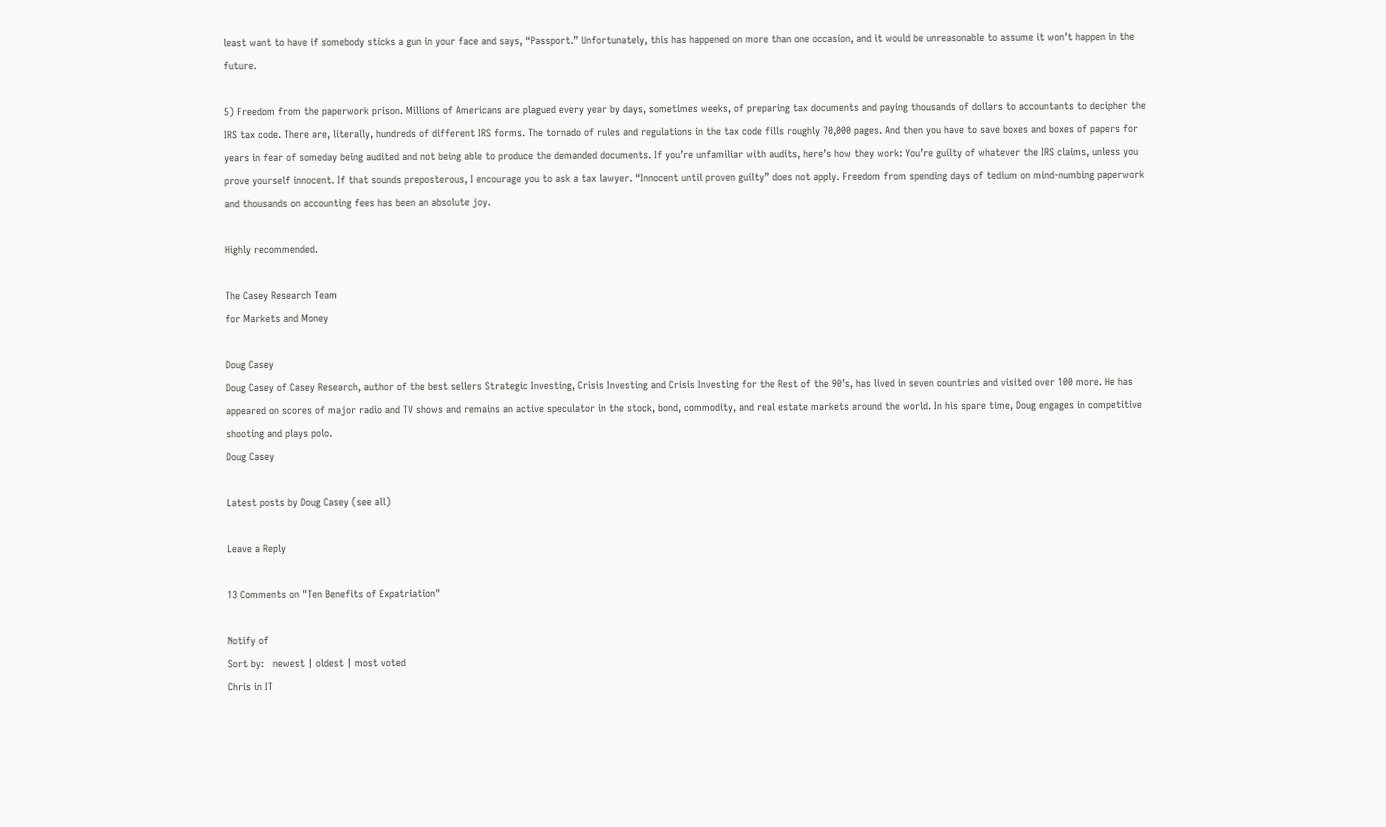least want to have if somebody sticks a gun in your face and says, “Passport.” Unfortunately, this has happened on more than one occasion, and it would be unreasonable to assume it won’t happen in the future.

5) Freedom from the paperwork prison. Millions of Americans are plagued every year by days, sometimes weeks, of preparing tax documents and paying thousands of dollars to accountants to decipher the IRS tax code. There are, literally, hundreds of different IRS forms. The tornado of rules and regulations in the tax code fills roughly 70,000 pages. And then you have to save boxes and boxes of papers for years in fear of someday being audited and not being able to produce the demanded documents. If you’re unfamiliar with audits, here’s how they work: You’re guilty of whatever the IRS claims, unless you prove yourself innocent. If that sounds preposterous, I encourage you to ask a tax lawyer. “Innocent until proven guilty” does not apply. Freedom from spending days of tedium on mind-numbing paperwork and thousands on accounting fees has been an absolute joy.

Highly recommended.

The Casey Research Team
for Markets and Money

Doug Casey
Doug Casey of Casey Research, author of the best sellers Strategic Investing, Crisis Investing and Crisis Investing for the Rest of the 90’s, has lived in seven countries and visited over 100 more. He has appeared on scores of major radio and TV shows and remains an active speculator in the stock, bond, commodity, and real estate markets around the world. In his spare time, Doug engages in competitive shooting and plays polo.
Doug Casey

Latest posts by Doug Casey (see all)

Leave a Reply

13 Comments on "Ten Benefits of Expatriation"

Notify of
Sort by:   newest | oldest | most voted
Chris in IT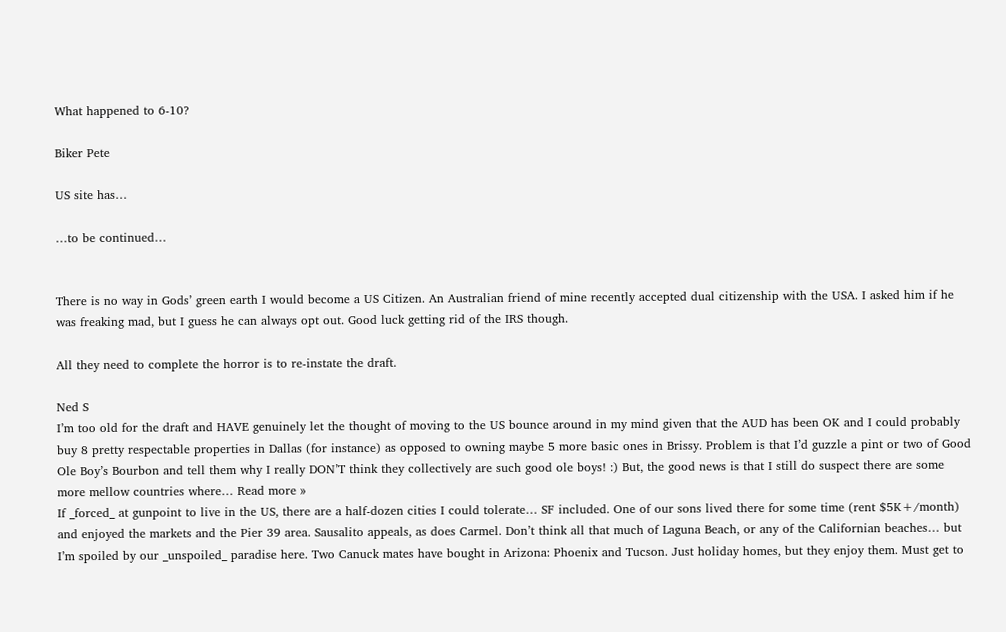What happened to 6-10?

Biker Pete

US site has…

…to be continued…


There is no way in Gods’ green earth I would become a US Citizen. An Australian friend of mine recently accepted dual citizenship with the USA. I asked him if he was freaking mad, but I guess he can always opt out. Good luck getting rid of the IRS though.

All they need to complete the horror is to re-instate the draft.

Ned S
I’m too old for the draft and HAVE genuinely let the thought of moving to the US bounce around in my mind given that the AUD has been OK and I could probably buy 8 pretty respectable properties in Dallas (for instance) as opposed to owning maybe 5 more basic ones in Brissy. Problem is that I’d guzzle a pint or two of Good Ole Boy’s Bourbon and tell them why I really DON’T think they collectively are such good ole boys! :) But, the good news is that I still do suspect there are some more mellow countries where… Read more »
If _forced_ at gunpoint to live in the US, there are a half-dozen cities I could tolerate… SF included. One of our sons lived there for some time (rent $5K+/month) and enjoyed the markets and the Pier 39 area. Sausalito appeals, as does Carmel. Don’t think all that much of Laguna Beach, or any of the Californian beaches… but I’m spoiled by our _unspoiled_ paradise here. Two Canuck mates have bought in Arizona: Phoenix and Tucson. Just holiday homes, but they enjoy them. Must get to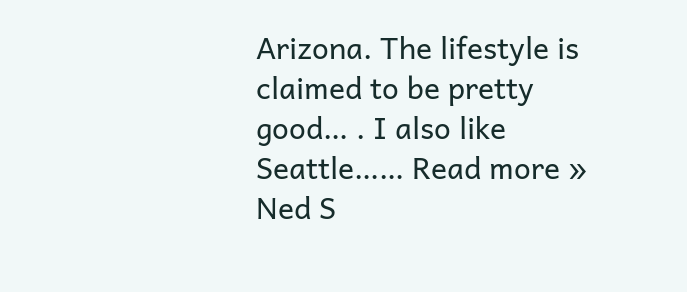Arizona. The lifestyle is claimed to be pretty good… . I also like Seattle…… Read more »
Ned S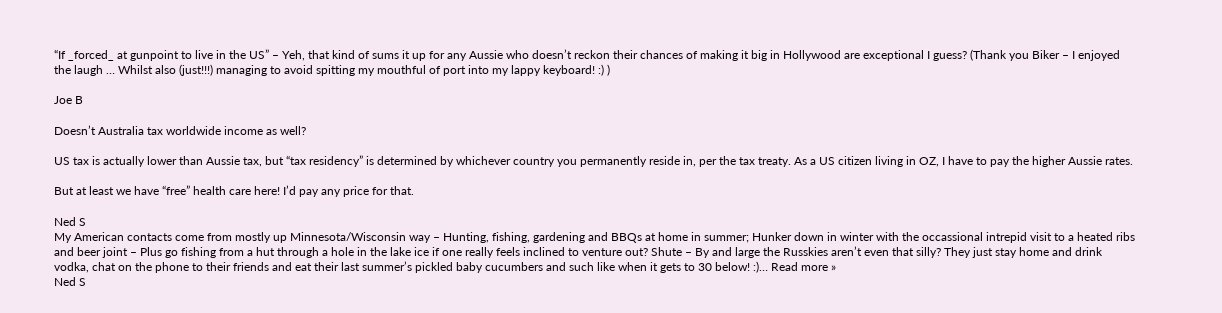“If _forced_ at gunpoint to live in the US” – Yeh, that kind of sums it up for any Aussie who doesn’t reckon their chances of making it big in Hollywood are exceptional I guess? (Thank you Biker – I enjoyed the laugh … Whilst also (just!!!) managing to avoid spitting my mouthful of port into my lappy keyboard! :) )

Joe B

Doesn’t Australia tax worldwide income as well?

US tax is actually lower than Aussie tax, but “tax residency” is determined by whichever country you permanently reside in, per the tax treaty. As a US citizen living in OZ, I have to pay the higher Aussie rates.

But at least we have “free” health care here! I’d pay any price for that.

Ned S
My American contacts come from mostly up Minnesota/Wisconsin way – Hunting, fishing, gardening and BBQs at home in summer; Hunker down in winter with the occassional intrepid visit to a heated ribs and beer joint – Plus go fishing from a hut through a hole in the lake ice if one really feels inclined to venture out? Shute – By and large the Russkies aren’t even that silly? They just stay home and drink vodka, chat on the phone to their friends and eat their last summer’s pickled baby cucumbers and such like when it gets to 30 below! :)… Read more »
Ned S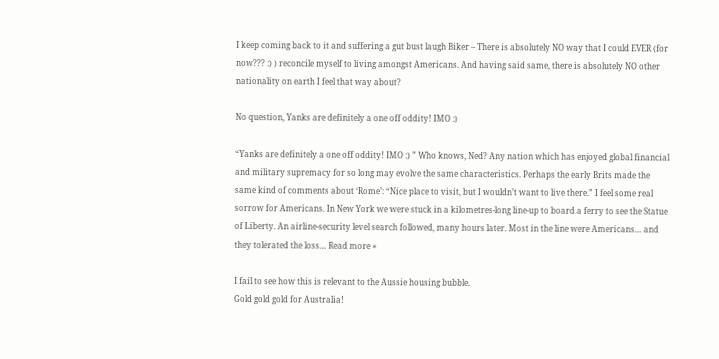I keep coming back to it and suffering a gut bust laugh Biker – There is absolutely NO way that I could EVER (for now??? :) ) reconcile myself to living amongst Americans. And having said same, there is absolutely NO other nationality on earth I feel that way about?

No question, Yanks are definitely a one off oddity! IMO :)

“Yanks are definitely a one off oddity! IMO :) ” Who knows, Ned? Any nation which has enjoyed global financial and military supremacy for so long may evolve the same characteristics. Perhaps the early Brits made the same kind of comments about ‘Rome’: “Nice place to visit, but I wouldn’t want to live there.” I feel some real sorrow for Americans. In New York we were stuck in a kilometres-long line-up to board a ferry to see the Statue of Liberty. An airline-security level search followed, many hours later. Most in the line were Americans… and they tolerated the loss… Read more »

I fail to see how this is relevant to the Aussie housing bubble.
Gold gold gold for Australia!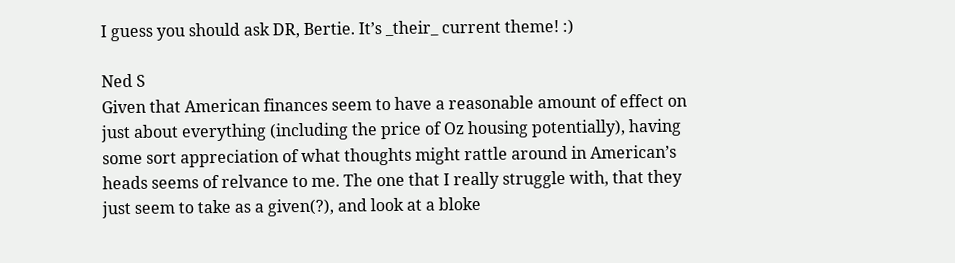I guess you should ask DR, Bertie. It’s _their_ current theme! :)

Ned S
Given that American finances seem to have a reasonable amount of effect on just about everything (including the price of Oz housing potentially), having some sort appreciation of what thoughts might rattle around in American’s heads seems of relvance to me. The one that I really struggle with, that they just seem to take as a given(?), and look at a bloke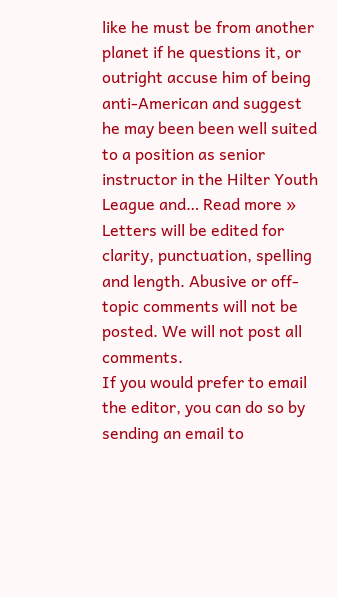like he must be from another planet if he questions it, or outright accuse him of being anti-American and suggest he may been been well suited to a position as senior instructor in the Hilter Youth League and… Read more »
Letters will be edited for clarity, punctuation, spelling and length. Abusive or off-topic comments will not be posted. We will not post all comments.
If you would prefer to email the editor, you can do so by sending an email to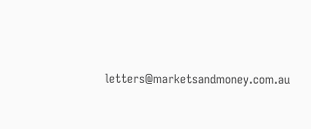letters@marketsandmoney.com.au